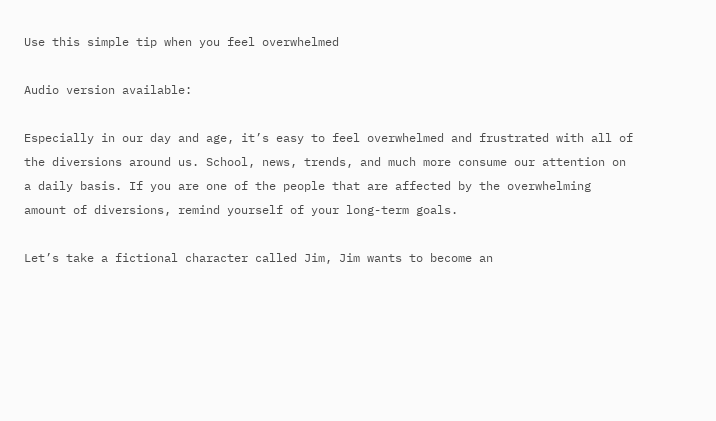Use this simple tip when you feel overwhelmed

Audio version available:

Especially in our day and age, it’s easy to feel overwhelmed and frustrated with all of the diversions around us. School, news, trends, and much more consume our attention on a daily basis. If you are one of the people that are affected by the overwhelming amount of diversions, remind yourself of your long-term goals.

Let’s take a fictional character called Jim, Jim wants to become an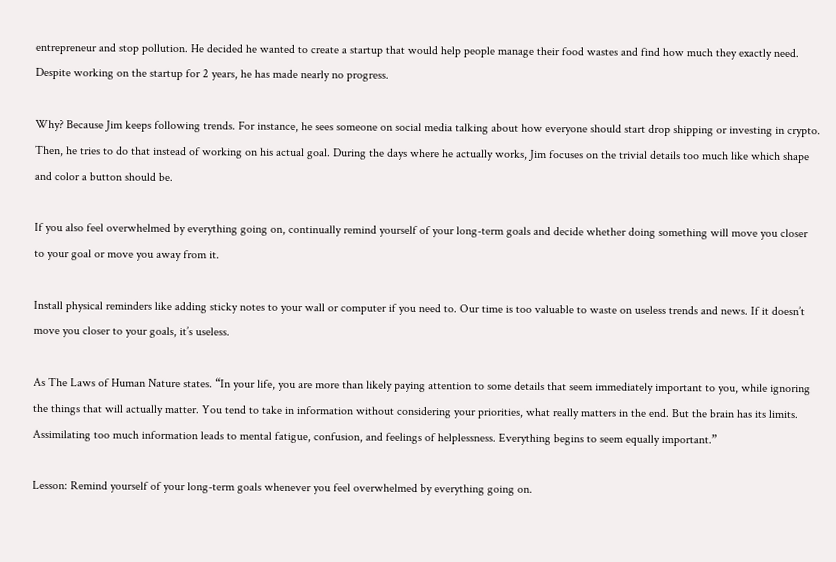entrepreneur and stop pollution. He decided he wanted to create a startup that would help people manage their food wastes and find how much they exactly need. Despite working on the startup for 2 years, he has made nearly no progress.

Why? Because Jim keeps following trends. For instance, he sees someone on social media talking about how everyone should start drop shipping or investing in crypto. Then, he tries to do that instead of working on his actual goal. During the days where he actually works, Jim focuses on the trivial details too much like which shape and color a button should be.

If you also feel overwhelmed by everything going on, continually remind yourself of your long-term goals and decide whether doing something will move you closer to your goal or move you away from it.

Install physical reminders like adding sticky notes to your wall or computer if you need to. Our time is too valuable to waste on useless trends and news. If it doesn’t move you closer to your goals, it’s useless.

As The Laws of Human Nature states. “In your life, you are more than likely paying attention to some details that seem immediately important to you, while ignoring the things that will actually matter. You tend to take in information without considering your priorities, what really matters in the end. But the brain has its limits. Assimilating too much information leads to mental fatigue, confusion, and feelings of helplessness. Everything begins to seem equally important.”

Lesson: Remind yourself of your long-term goals whenever you feel overwhelmed by everything going on.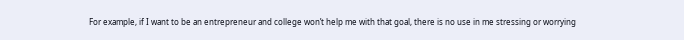For example, if I want to be an entrepreneur and college won’t help me with that goal, there is no use in me stressing or worrying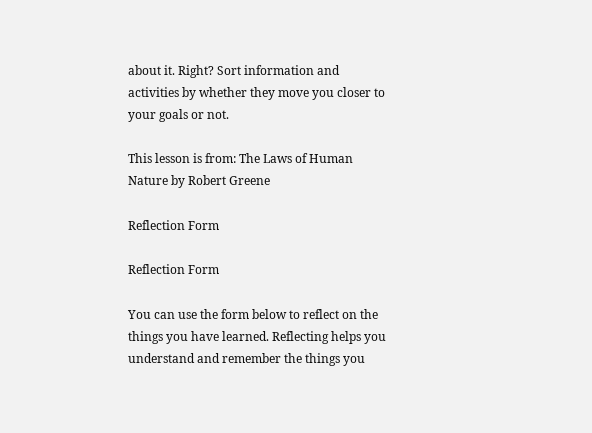about it. Right? Sort information and activities by whether they move you closer to your goals or not.

This lesson is from: The Laws of Human Nature by Robert Greene

Reflection Form

Reflection Form

You can use the form below to reflect on the things you have learned. Reflecting helps you understand and remember the things you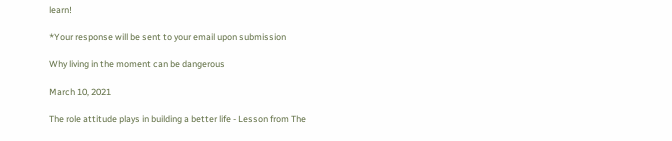learn!

*Your response will be sent to your email upon submission

Why living in the moment can be dangerous

March 10, 2021

The role attitude plays in building a better life - Lesson from The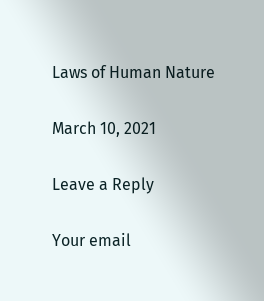Laws of Human Nature

March 10, 2021

Leave a Reply

Your email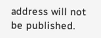address will not be published.